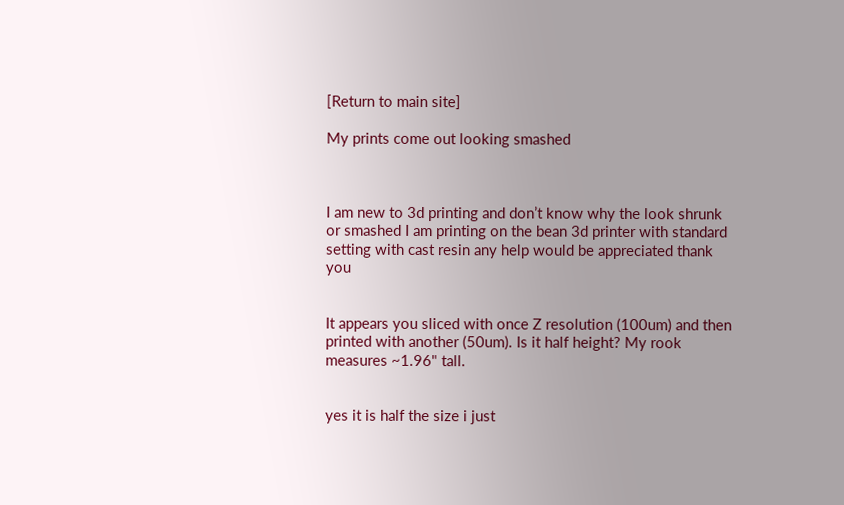[Return to main site]

My prints come out looking smashed



I am new to 3d printing and don’t know why the look shrunk or smashed I am printing on the bean 3d printer with standard setting with cast resin any help would be appreciated thank you


It appears you sliced with once Z resolution (100um) and then printed with another (50um). Is it half height? My rook measures ~1.96" tall.


yes it is half the size i just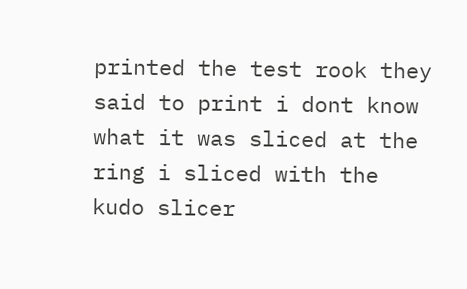printed the test rook they said to print i dont know what it was sliced at the ring i sliced with the kudo slicer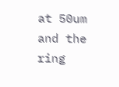at 50um and the ring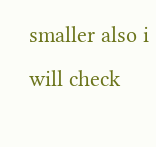smaller also i will check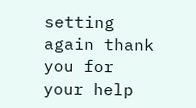setting again thank you for your help